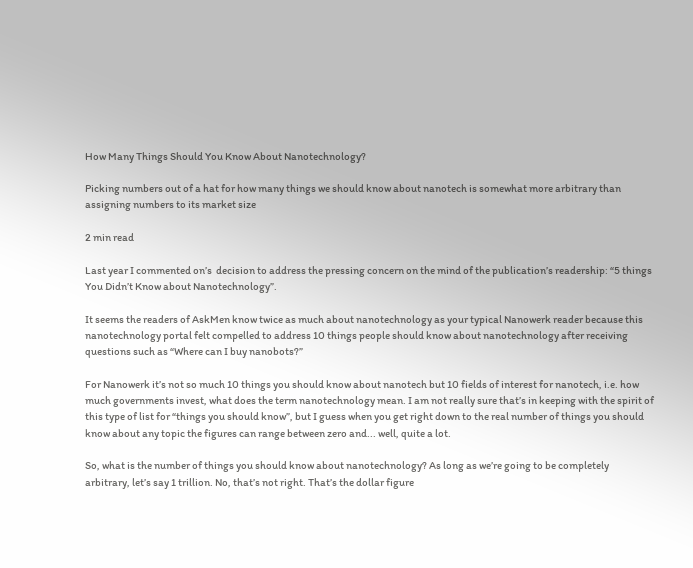How Many Things Should You Know About Nanotechnology?

Picking numbers out of a hat for how many things we should know about nanotech is somewhat more arbitrary than assigning numbers to its market size

2 min read

Last year I commented on’s  decision to address the pressing concern on the mind of the publication’s readership: “5 things You Didn’t Know about Nanotechnology”.

It seems the readers of AskMen know twice as much about nanotechnology as your typical Nanowerk reader because this nanotechnology portal felt compelled to address 10 things people should know about nanotechnology after receiving questions such as “Where can I buy nanobots?”

For Nanowerk it’s not so much 10 things you should know about nanotech but 10 fields of interest for nanotech, i.e. how much governments invest, what does the term nanotechnology mean. I am not really sure that’s in keeping with the spirit of this type of list for “things you should know”, but I guess when you get right down to the real number of things you should know about any topic the figures can range between zero and... well, quite a lot.

So, what is the number of things you should know about nanotechnology? As long as we’re going to be completely arbitrary, let’s say 1 trillion. No, that’s not right. That’s the dollar figure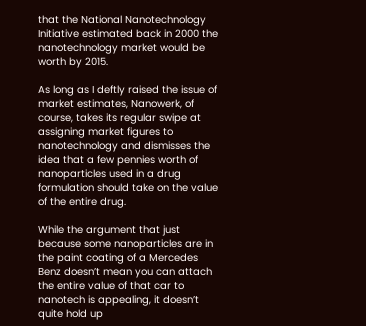that the National Nanotechnology Initiative estimated back in 2000 the nanotechnology market would be worth by 2015.

As long as I deftly raised the issue of market estimates, Nanowerk, of course, takes its regular swipe at assigning market figures to nanotechnology and dismisses the idea that a few pennies worth of nanoparticles used in a drug formulation should take on the value of the entire drug.

While the argument that just because some nanoparticles are in the paint coating of a Mercedes Benz doesn’t mean you can attach the entire value of that car to nanotech is appealing, it doesn’t quite hold up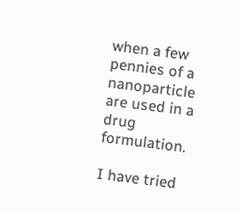when a few pennies of a nanoparticle are used in a drug formulation.

I have tried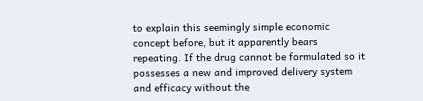to explain this seemingly simple economic concept before, but it apparently bears repeating. If the drug cannot be formulated so it possesses a new and improved delivery system and efficacy without the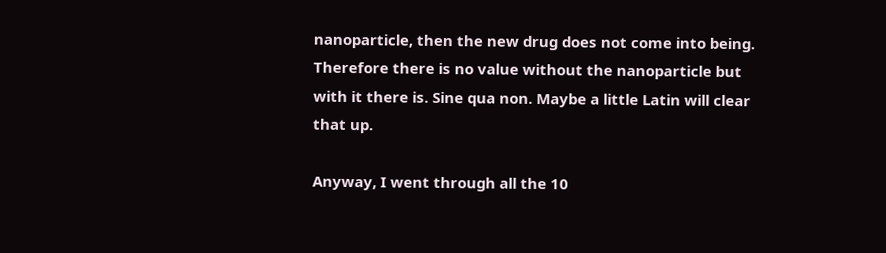nanoparticle, then the new drug does not come into being. Therefore there is no value without the nanoparticle but with it there is. Sine qua non. Maybe a little Latin will clear that up.

Anyway, I went through all the 10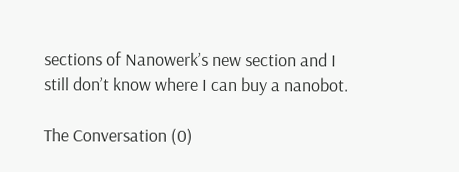sections of Nanowerk’s new section and I still don’t know where I can buy a nanobot.

The Conversation (0)